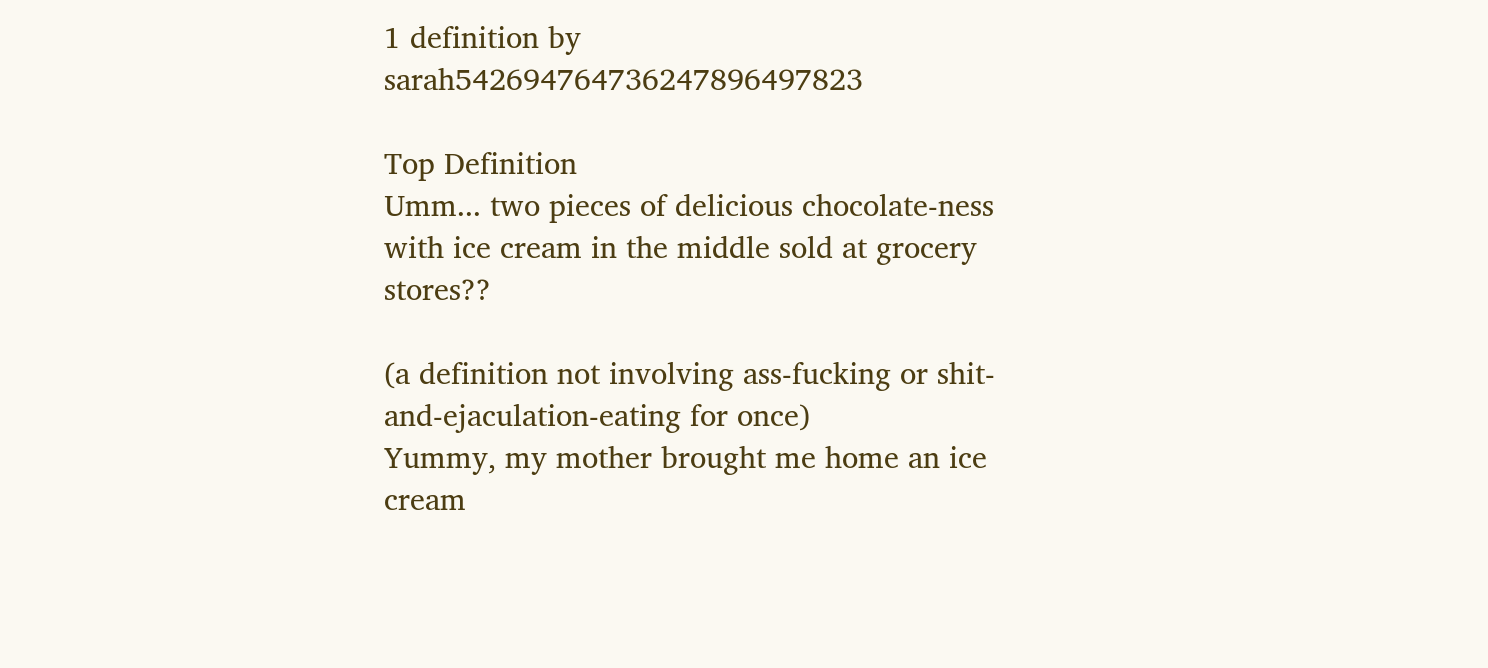1 definition by sarah542694764736247896497823

Top Definition
Umm... two pieces of delicious chocolate-ness with ice cream in the middle sold at grocery stores??

(a definition not involving ass-fucking or shit-and-ejaculation-eating for once)
Yummy, my mother brought me home an ice cream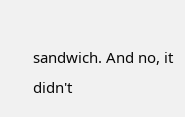sandwich. And no, it didn't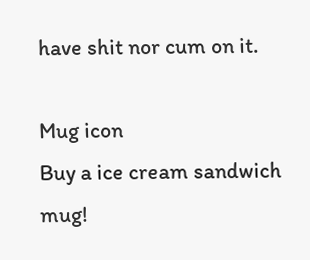have shit nor cum on it.

Mug icon
Buy a ice cream sandwich mug!